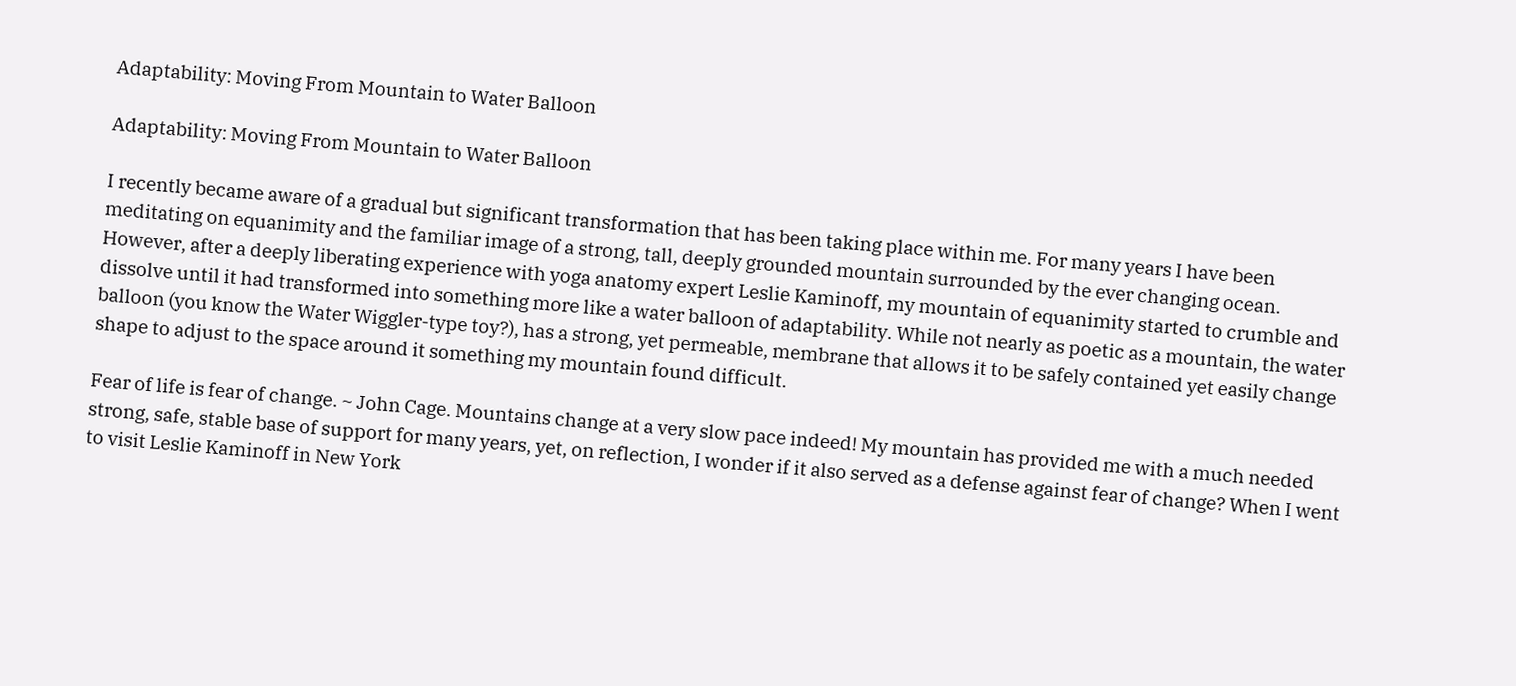Adaptability: Moving From Mountain to Water Balloon

Adaptability: Moving From Mountain to Water Balloon

I recently became aware of a gradual but significant transformation that has been taking place within me. For many years I have been meditating on equanimity and the familiar image of a strong, tall, deeply grounded mountain surrounded by the ever changing ocean. However, after a deeply liberating experience with yoga anatomy expert Leslie Kaminoff, my mountain of equanimity started to crumble and dissolve until it had transformed into something more like a water balloon of adaptability. While not nearly as poetic as a mountain, the water balloon (you know the Water Wiggler-type toy?), has a strong, yet permeable, membrane that allows it to be safely contained yet easily change shape to adjust to the space around it something my mountain found difficult.

Fear of life is fear of change. ~ John Cage. Mountains change at a very slow pace indeed! My mountain has provided me with a much needed strong, safe, stable base of support for many years, yet, on reflection, I wonder if it also served as a defense against fear of change? When I went to visit Leslie Kaminoff in New York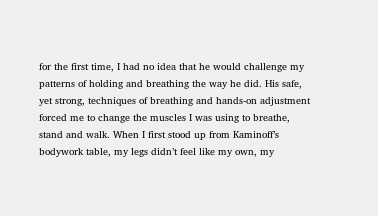for the first time, I had no idea that he would challenge my patterns of holding and breathing the way he did. His safe, yet strong, techniques of breathing and hands-on adjustment forced me to change the muscles I was using to breathe, stand and walk. When I first stood up from Kaminoff’s bodywork table, my legs didn’t feel like my own, my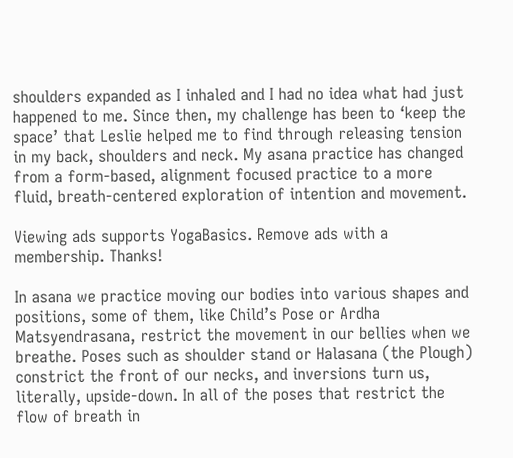shoulders expanded as I inhaled and I had no idea what had just happened to me. Since then, my challenge has been to ‘keep the space’ that Leslie helped me to find through releasing tension in my back, shoulders and neck. My asana practice has changed from a form-based, alignment focused practice to a more fluid, breath-centered exploration of intention and movement.

Viewing ads supports YogaBasics. Remove ads with a membership. Thanks!

In asana we practice moving our bodies into various shapes and positions, some of them, like Child’s Pose or Ardha Matsyendrasana, restrict the movement in our bellies when we breathe. Poses such as shoulder stand or Halasana (the Plough) constrict the front of our necks, and inversions turn us, literally, upside-down. In all of the poses that restrict the flow of breath in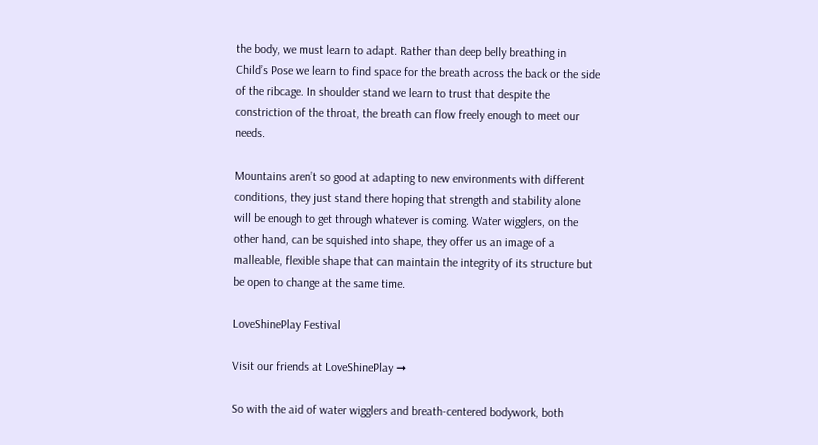the body, we must learn to adapt. Rather than deep belly breathing in Child’s Pose we learn to find space for the breath across the back or the side of the ribcage. In shoulder stand we learn to trust that despite the constriction of the throat, the breath can flow freely enough to meet our needs.

Mountains aren’t so good at adapting to new environments with different conditions, they just stand there hoping that strength and stability alone will be enough to get through whatever is coming. Water wigglers, on the other hand, can be squished into shape, they offer us an image of a malleable, flexible shape that can maintain the integrity of its structure but be open to change at the same time.

LoveShinePlay Festival

Visit our friends at LoveShinePlay ➞

So with the aid of water wigglers and breath-centered bodywork, both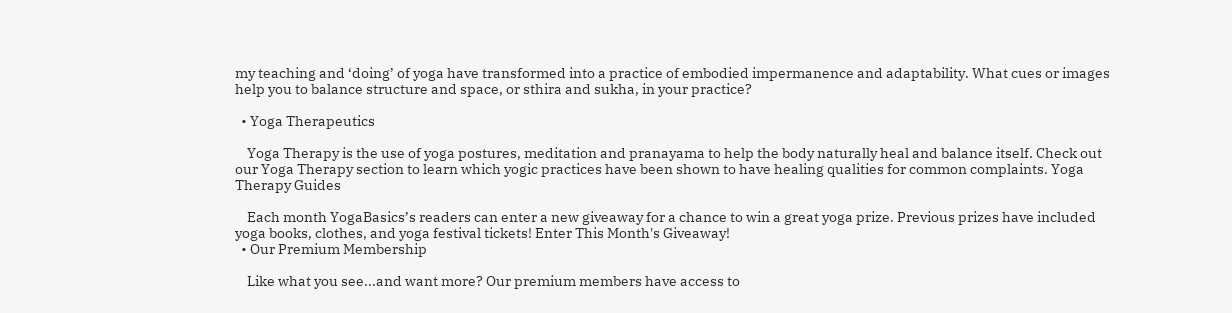my teaching and ‘doing’ of yoga have transformed into a practice of embodied impermanence and adaptability. What cues or images help you to balance structure and space, or sthira and sukha, in your practice?

  • Yoga Therapeutics

    Yoga Therapy is the use of yoga postures, meditation and pranayama to help the body naturally heal and balance itself. Check out our Yoga Therapy section to learn which yogic practices have been shown to have healing qualities for common complaints. Yoga Therapy Guides

    Each month YogaBasics’s readers can enter a new giveaway for a chance to win a great yoga prize. Previous prizes have included yoga books, clothes, and yoga festival tickets! Enter This Month's Giveaway!
  • Our Premium Membership

    Like what you see...and want more? Our premium members have access to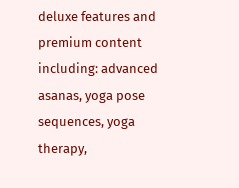deluxe features and premium content including: advanced asanas, yoga pose sequences, yoga therapy,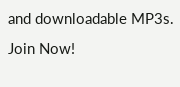and downloadable MP3s. Join Now!